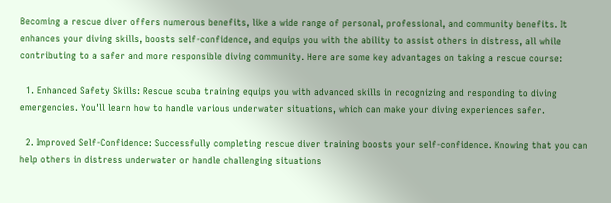Becoming a rescue diver offers numerous benefits, like a wide range of personal, professional, and community benefits. It enhances your diving skills, boosts self-confidence, and equips you with the ability to assist others in distress, all while contributing to a safer and more responsible diving community. Here are some key advantages on taking a rescue course:

  1. Enhanced Safety Skills: Rescue scuba training equips you with advanced skills in recognizing and responding to diving emergencies. You'll learn how to handle various underwater situations, which can make your diving experiences safer.

  2. Improved Self-Confidence: Successfully completing rescue diver training boosts your self-confidence. Knowing that you can help others in distress underwater or handle challenging situations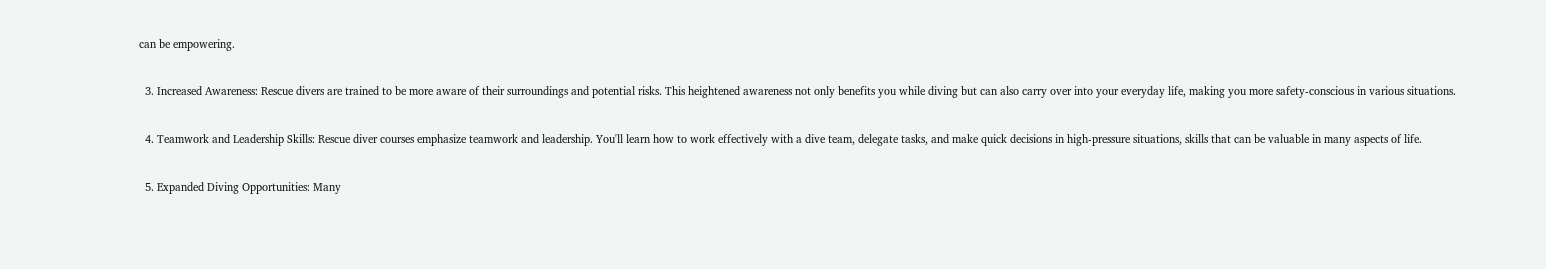can be empowering.

  3. Increased Awareness: Rescue divers are trained to be more aware of their surroundings and potential risks. This heightened awareness not only benefits you while diving but can also carry over into your everyday life, making you more safety-conscious in various situations.

  4. Teamwork and Leadership Skills: Rescue diver courses emphasize teamwork and leadership. You'll learn how to work effectively with a dive team, delegate tasks, and make quick decisions in high-pressure situations, skills that can be valuable in many aspects of life.

  5. Expanded Diving Opportunities: Many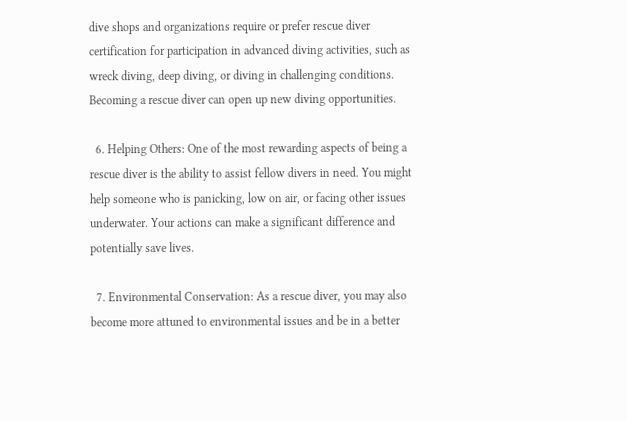dive shops and organizations require or prefer rescue diver certification for participation in advanced diving activities, such as wreck diving, deep diving, or diving in challenging conditions. Becoming a rescue diver can open up new diving opportunities.

  6. Helping Others: One of the most rewarding aspects of being a rescue diver is the ability to assist fellow divers in need. You might help someone who is panicking, low on air, or facing other issues underwater. Your actions can make a significant difference and potentially save lives.

  7. Environmental Conservation: As a rescue diver, you may also become more attuned to environmental issues and be in a better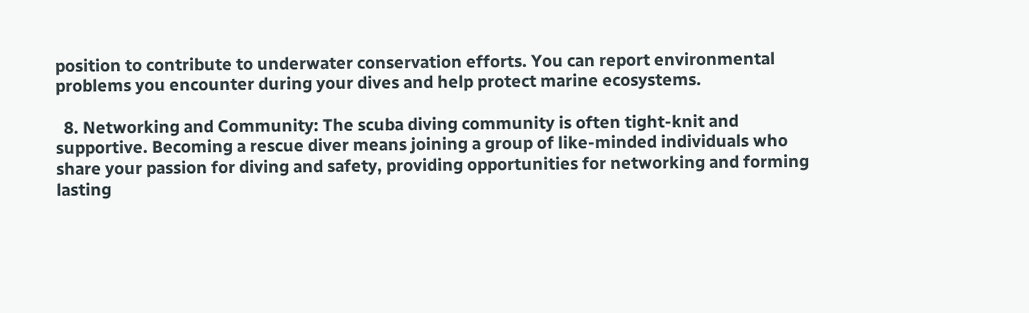position to contribute to underwater conservation efforts. You can report environmental problems you encounter during your dives and help protect marine ecosystems.

  8. Networking and Community: The scuba diving community is often tight-knit and supportive. Becoming a rescue diver means joining a group of like-minded individuals who share your passion for diving and safety, providing opportunities for networking and forming lasting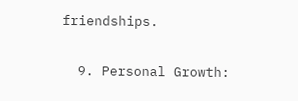friendships.

  9. Personal Growth: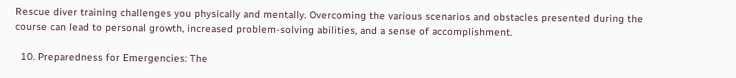Rescue diver training challenges you physically and mentally. Overcoming the various scenarios and obstacles presented during the course can lead to personal growth, increased problem-solving abilities, and a sense of accomplishment.

  10. Preparedness for Emergencies: The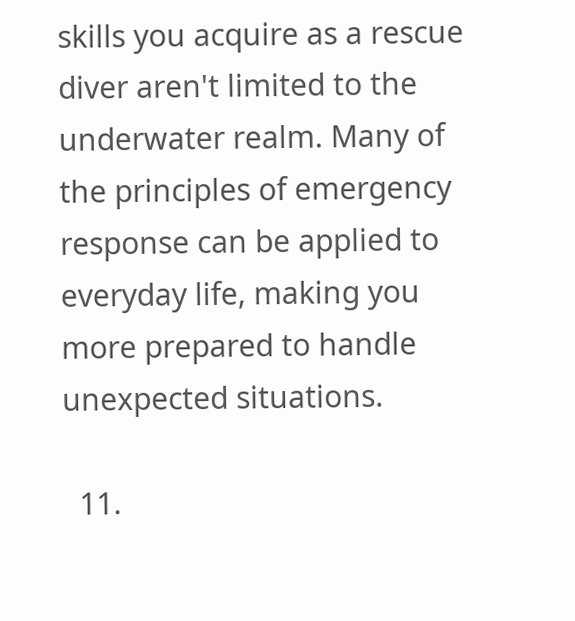skills you acquire as a rescue diver aren't limited to the underwater realm. Many of the principles of emergency response can be applied to everyday life, making you more prepared to handle unexpected situations.

  11.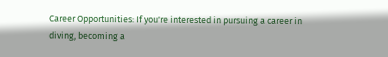Career Opportunities: If you're interested in pursuing a career in diving, becoming a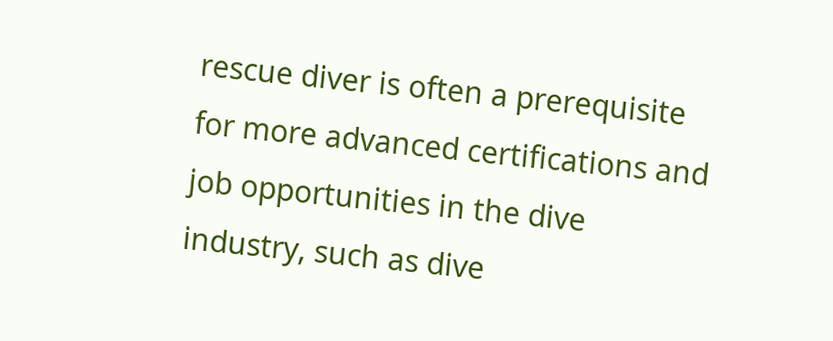rescue diver is often a prerequisite for more advanced certifications and job opportunities in the dive industry, such as dive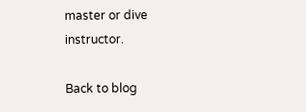master or dive instructor.

Back to blog